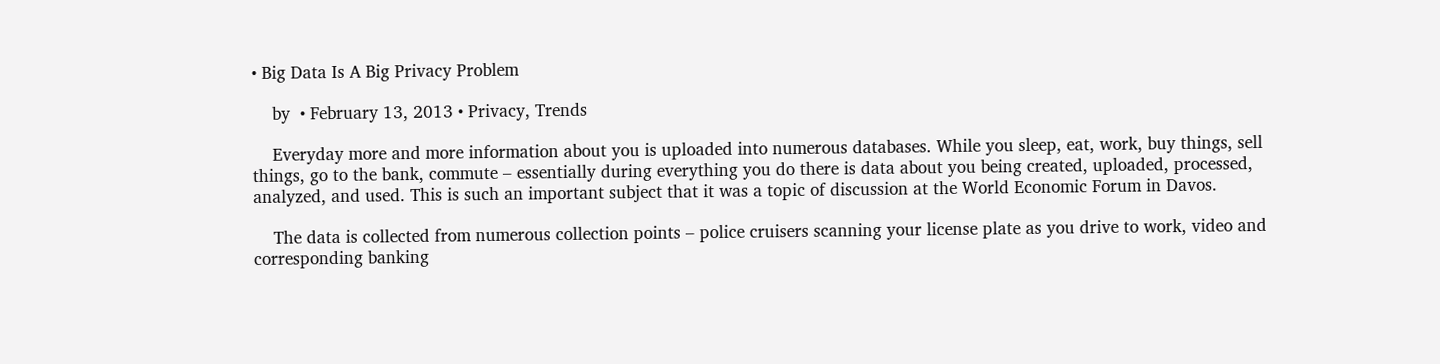• Big Data Is A Big Privacy Problem

    by  • February 13, 2013 • Privacy, Trends

    Everyday more and more information about you is uploaded into numerous databases. While you sleep, eat, work, buy things, sell things, go to the bank, commute – essentially during everything you do there is data about you being created, uploaded, processed, analyzed, and used. This is such an important subject that it was a topic of discussion at the World Economic Forum in Davos.

    The data is collected from numerous collection points – police cruisers scanning your license plate as you drive to work, video and corresponding banking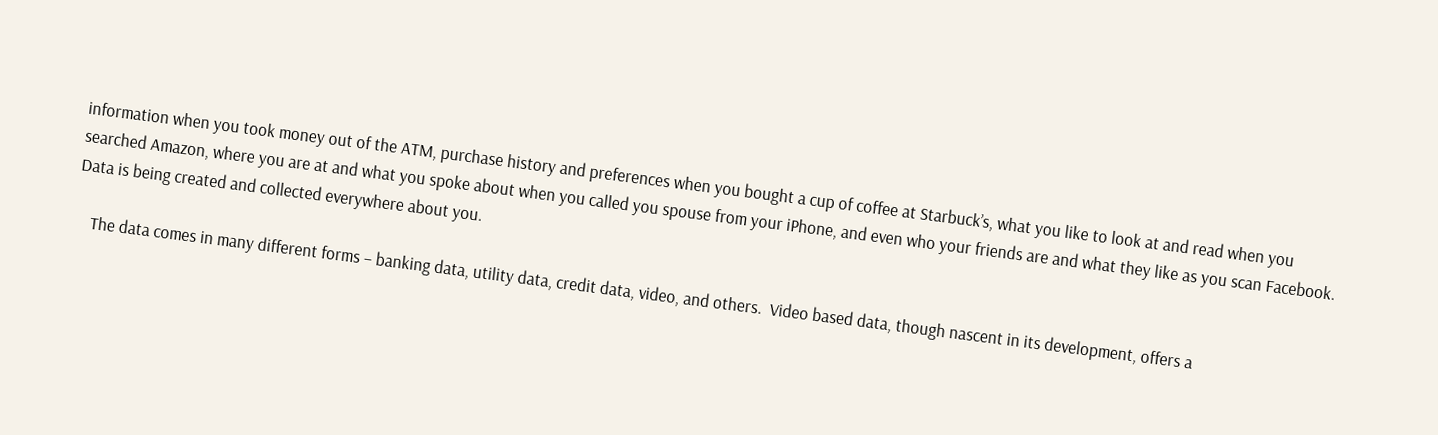information when you took money out of the ATM, purchase history and preferences when you bought a cup of coffee at Starbuck’s, what you like to look at and read when you searched Amazon, where you are at and what you spoke about when you called you spouse from your iPhone, and even who your friends are and what they like as you scan Facebook. Data is being created and collected everywhere about you.

    The data comes in many different forms – banking data, utility data, credit data, video, and others.  Video based data, though nascent in its development, offers a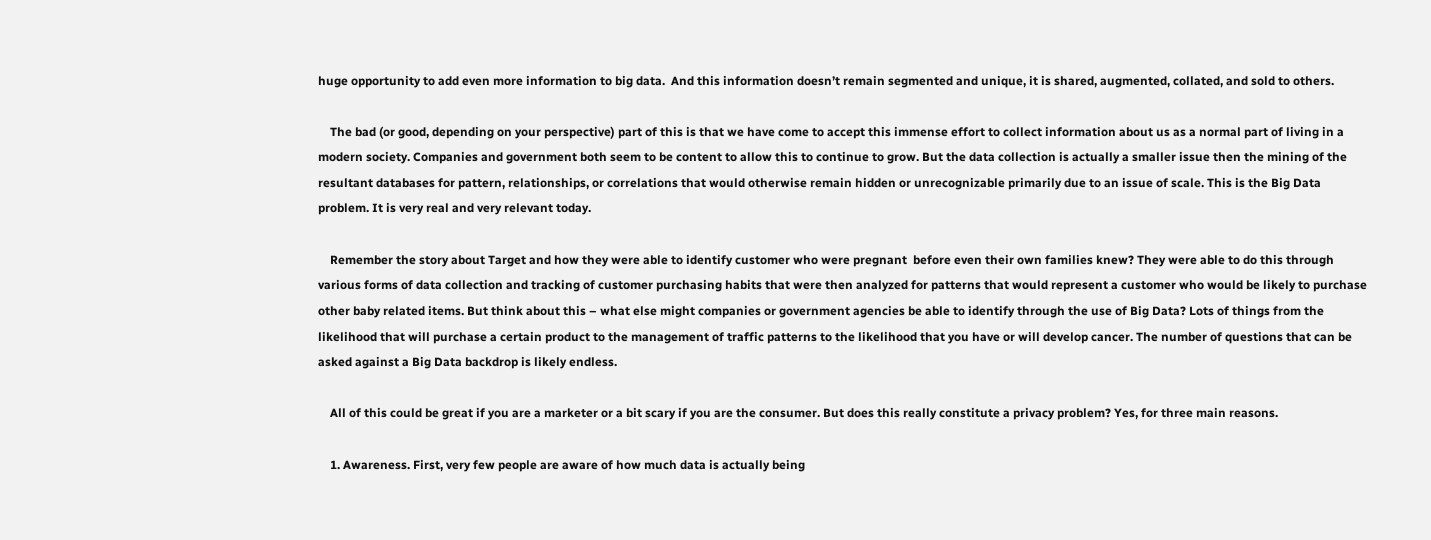huge opportunity to add even more information to big data.  And this information doesn’t remain segmented and unique, it is shared, augmented, collated, and sold to others.

    The bad (or good, depending on your perspective) part of this is that we have come to accept this immense effort to collect information about us as a normal part of living in a modern society. Companies and government both seem to be content to allow this to continue to grow. But the data collection is actually a smaller issue then the mining of the resultant databases for pattern, relationships, or correlations that would otherwise remain hidden or unrecognizable primarily due to an issue of scale. This is the Big Data problem. It is very real and very relevant today.

    Remember the story about Target and how they were able to identify customer who were pregnant  before even their own families knew? They were able to do this through various forms of data collection and tracking of customer purchasing habits that were then analyzed for patterns that would represent a customer who would be likely to purchase other baby related items. But think about this – what else might companies or government agencies be able to identify through the use of Big Data? Lots of things from the likelihood that will purchase a certain product to the management of traffic patterns to the likelihood that you have or will develop cancer. The number of questions that can be asked against a Big Data backdrop is likely endless.

    All of this could be great if you are a marketer or a bit scary if you are the consumer. But does this really constitute a privacy problem? Yes, for three main reasons.

    1. Awareness. First, very few people are aware of how much data is actually being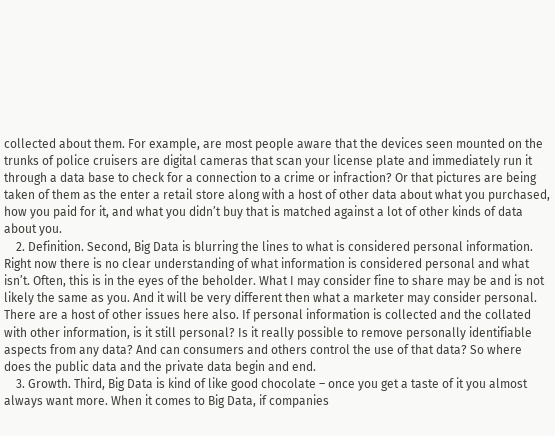collected about them. For example, are most people aware that the devices seen mounted on the trunks of police cruisers are digital cameras that scan your license plate and immediately run it through a data base to check for a connection to a crime or infraction? Or that pictures are being taken of them as the enter a retail store along with a host of other data about what you purchased, how you paid for it, and what you didn’t buy that is matched against a lot of other kinds of data about you.
    2. Definition. Second, Big Data is blurring the lines to what is considered personal information. Right now there is no clear understanding of what information is considered personal and what isn’t. Often, this is in the eyes of the beholder. What I may consider fine to share may be and is not likely the same as you. And it will be very different then what a marketer may consider personal. There are a host of other issues here also. If personal information is collected and the collated with other information, is it still personal? Is it really possible to remove personally identifiable aspects from any data? And can consumers and others control the use of that data? So where does the public data and the private data begin and end.
    3. Growth. Third, Big Data is kind of like good chocolate – once you get a taste of it you almost always want more. When it comes to Big Data, if companies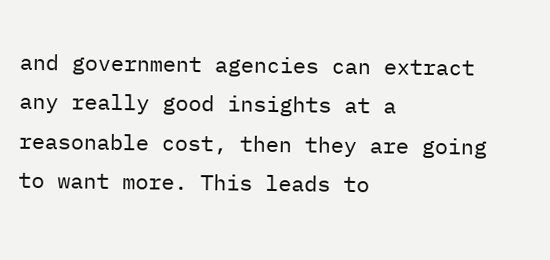and government agencies can extract any really good insights at a reasonable cost, then they are going to want more. This leads to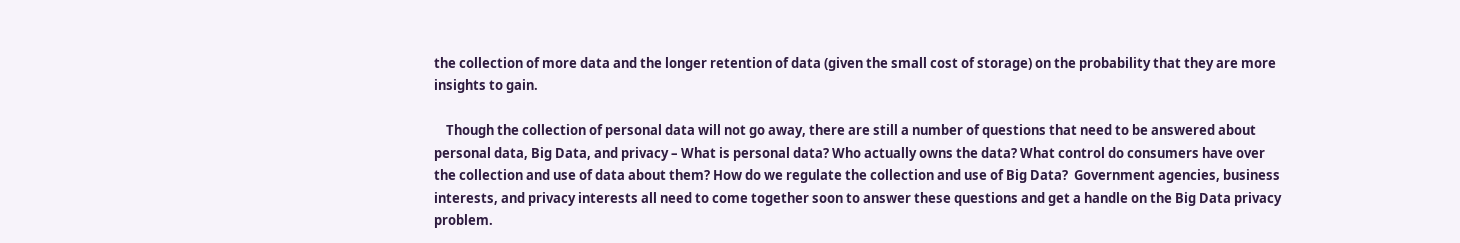the collection of more data and the longer retention of data (given the small cost of storage) on the probability that they are more insights to gain.

    Though the collection of personal data will not go away, there are still a number of questions that need to be answered about personal data, Big Data, and privacy – What is personal data? Who actually owns the data? What control do consumers have over the collection and use of data about them? How do we regulate the collection and use of Big Data?  Government agencies, business interests, and privacy interests all need to come together soon to answer these questions and get a handle on the Big Data privacy problem.